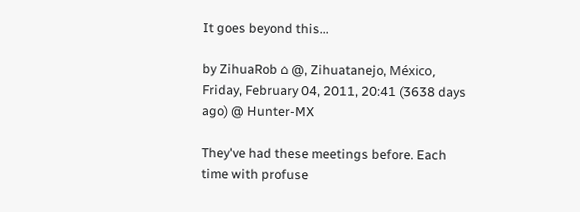It goes beyond this...

by ZihuaRob ⌂ @, Zihuatanejo, México, Friday, February 04, 2011, 20:41 (3638 days ago) @ Hunter-MX

They've had these meetings before. Each time with profuse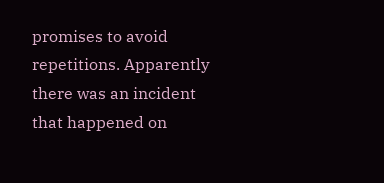promises to avoid repetitions. Apparently there was an incident that happened on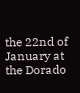the 22nd of January at the Dorado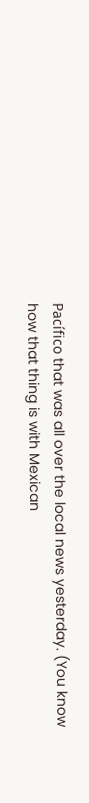Pacífico that was all over the local news yesterday. (You know how that thing is with Mexican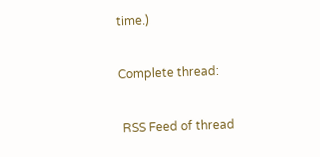time.)

Complete thread:

 RSS Feed of thread